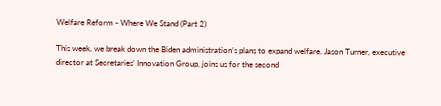Welfare Reform - Where We Stand (Part 2)

This week, we break down the Biden administration’s plans to expand welfare. Jason Turner, executive director at Secretaries’ Innovation Group, joins us for the second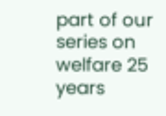part of our series on welfare 25 years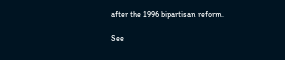after the 1996 bipartisan reform.

See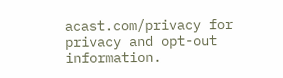acast.com/privacy for privacy and opt-out information.